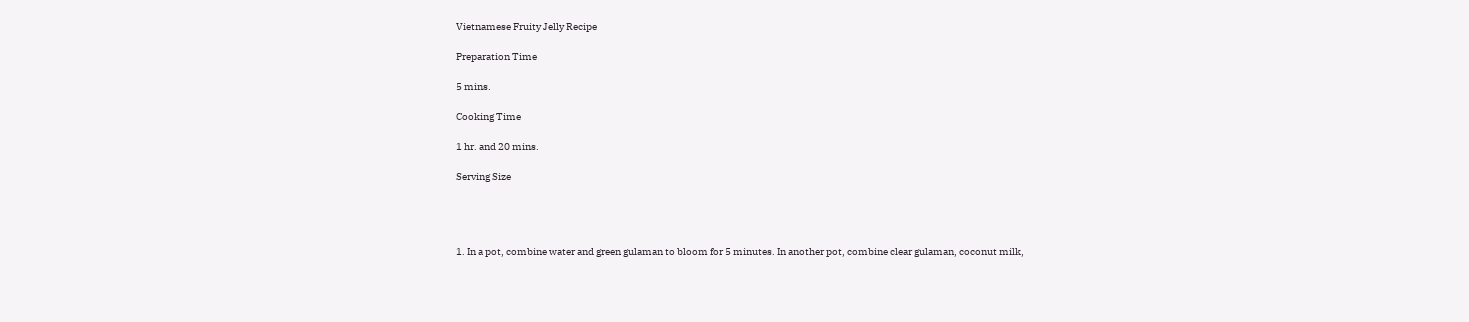Vietnamese Fruity Jelly Recipe

Preparation Time

5 mins.

Cooking Time

1 hr. and 20 mins.

Serving Size




1. In a pot, combine water and green gulaman to bloom for 5 minutes. In another pot, combine clear gulaman, coconut milk,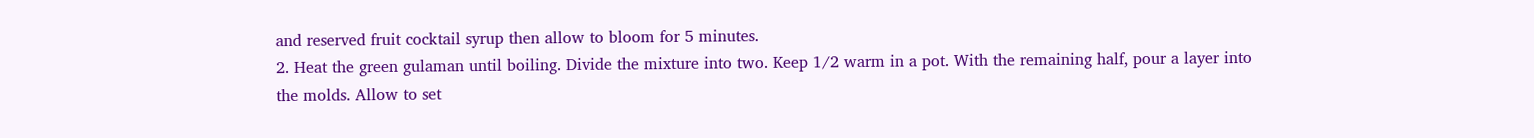and reserved fruit cocktail syrup then allow to bloom for 5 minutes.
2. Heat the green gulaman until boiling. Divide the mixture into two. Keep 1/2 warm in a pot. With the remaining half, pour a layer into the molds. Allow to set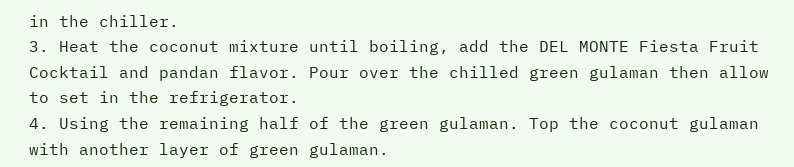in the chiller.
3. Heat the coconut mixture until boiling, add the DEL MONTE Fiesta Fruit Cocktail and pandan flavor. Pour over the chilled green gulaman then allow to set in the refrigerator.
4. Using the remaining half of the green gulaman. Top the coconut gulaman with another layer of green gulaman.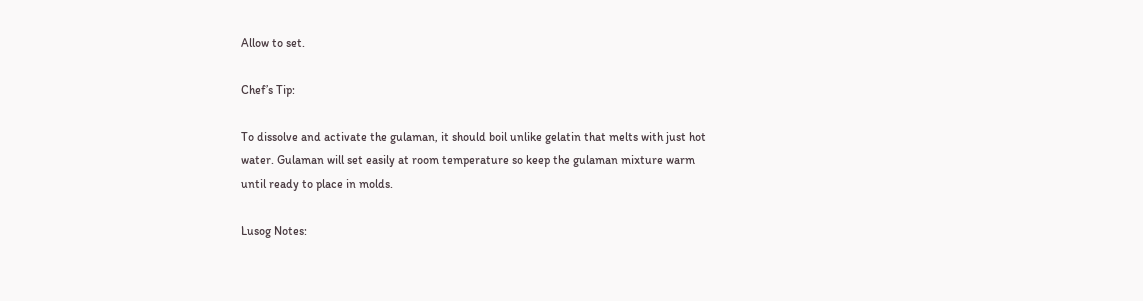Allow to set.

Chef’s Tip:

To dissolve and activate the gulaman, it should boil unlike gelatin that melts with just hot water. Gulaman will set easily at room temperature so keep the gulaman mixture warm until ready to place in molds.

Lusog Notes: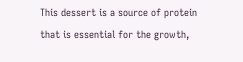This dessert is a source of protein that is essential for the growth,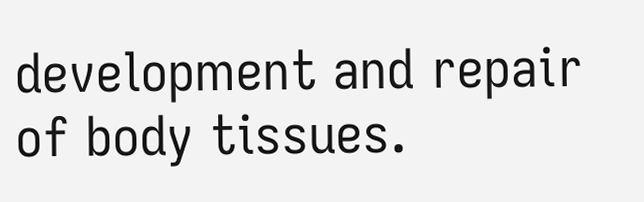development and repair of body tissues.